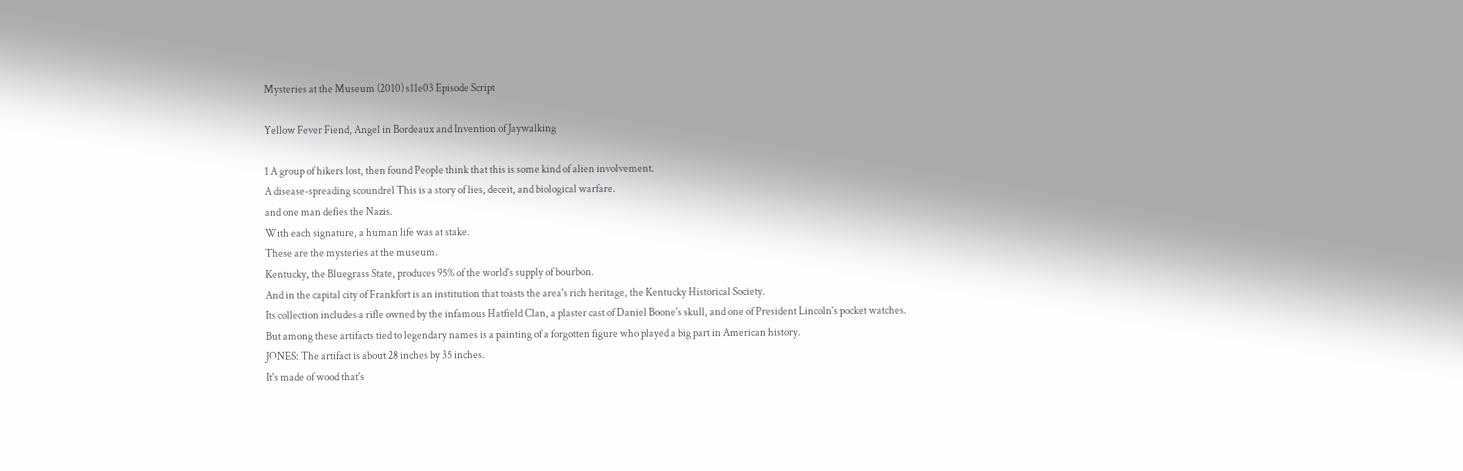Mysteries at the Museum (2010) s11e03 Episode Script

Yellow Fever Fiend, Angel in Bordeaux and Invention of Jaywalking

1 A group of hikers lost, then found People think that this is some kind of alien involvement.
A disease-spreading scoundrel This is a story of lies, deceit, and biological warfare.
and one man defies the Nazis.
With each signature, a human life was at stake.
These are the mysteries at the museum.
Kentucky, the Bluegrass State, produces 95% of the world's supply of bourbon.
And in the capital city of Frankfort is an institution that toasts the area's rich heritage, the Kentucky Historical Society.
Its collection includes a rifle owned by the infamous Hatfield Clan, a plaster cast of Daniel Boone's skull, and one of President Lincoln's pocket watches.
But among these artifacts tied to legendary names is a painting of a forgotten figure who played a big part in American history.
JONES: The artifact is about 28 inches by 35 inches.
It's made of wood that's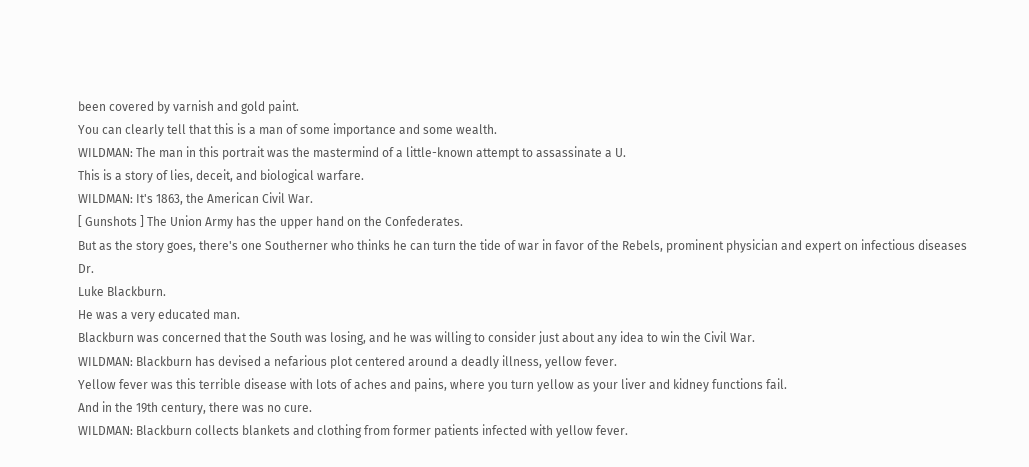been covered by varnish and gold paint.
You can clearly tell that this is a man of some importance and some wealth.
WILDMAN: The man in this portrait was the mastermind of a little-known attempt to assassinate a U.
This is a story of lies, deceit, and biological warfare.
WILDMAN: It's 1863, the American Civil War.
[ Gunshots ] The Union Army has the upper hand on the Confederates.
But as the story goes, there's one Southerner who thinks he can turn the tide of war in favor of the Rebels, prominent physician and expert on infectious diseases Dr.
Luke Blackburn.
He was a very educated man.
Blackburn was concerned that the South was losing, and he was willing to consider just about any idea to win the Civil War.
WILDMAN: Blackburn has devised a nefarious plot centered around a deadly illness, yellow fever.
Yellow fever was this terrible disease with lots of aches and pains, where you turn yellow as your liver and kidney functions fail.
And in the 19th century, there was no cure.
WILDMAN: Blackburn collects blankets and clothing from former patients infected with yellow fever.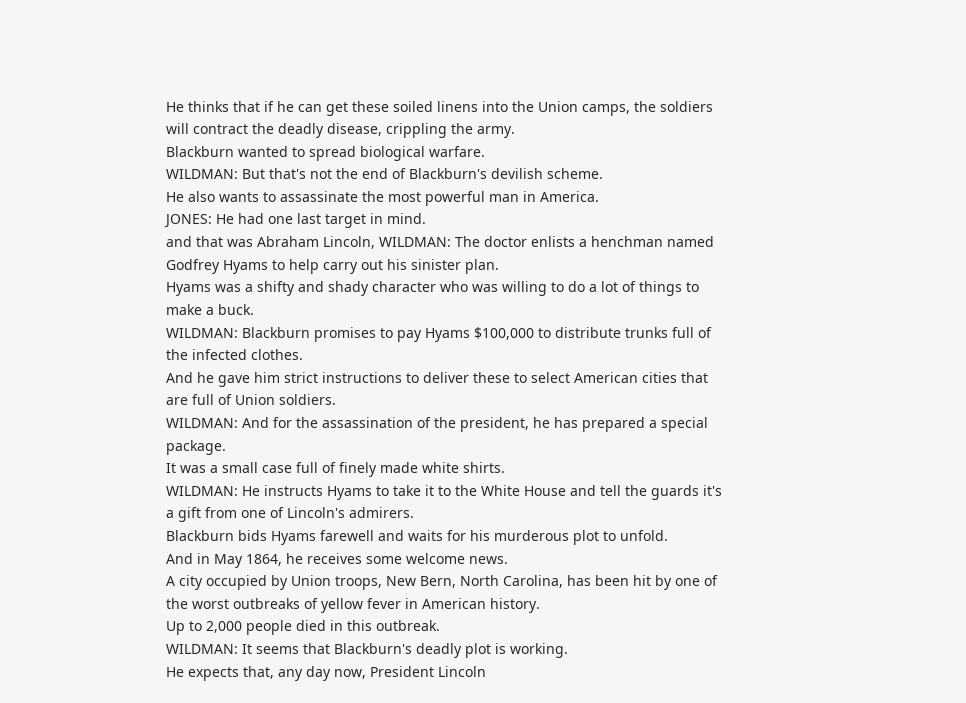He thinks that if he can get these soiled linens into the Union camps, the soldiers will contract the deadly disease, crippling the army.
Blackburn wanted to spread biological warfare.
WILDMAN: But that's not the end of Blackburn's devilish scheme.
He also wants to assassinate the most powerful man in America.
JONES: He had one last target in mind.
and that was Abraham Lincoln, WILDMAN: The doctor enlists a henchman named Godfrey Hyams to help carry out his sinister plan.
Hyams was a shifty and shady character who was willing to do a lot of things to make a buck.
WILDMAN: Blackburn promises to pay Hyams $100,000 to distribute trunks full of the infected clothes.
And he gave him strict instructions to deliver these to select American cities that are full of Union soldiers.
WILDMAN: And for the assassination of the president, he has prepared a special package.
It was a small case full of finely made white shirts.
WILDMAN: He instructs Hyams to take it to the White House and tell the guards it's a gift from one of Lincoln's admirers.
Blackburn bids Hyams farewell and waits for his murderous plot to unfold.
And in May 1864, he receives some welcome news.
A city occupied by Union troops, New Bern, North Carolina, has been hit by one of the worst outbreaks of yellow fever in American history.
Up to 2,000 people died in this outbreak.
WILDMAN: It seems that Blackburn's deadly plot is working.
He expects that, any day now, President Lincoln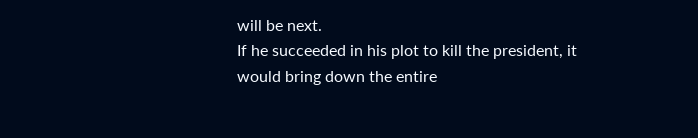will be next.
If he succeeded in his plot to kill the president, it would bring down the entire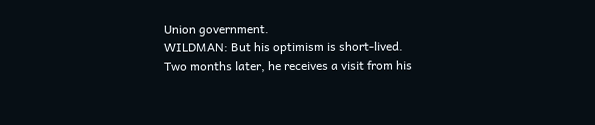Union government.
WILDMAN: But his optimism is short-lived.
Two months later, he receives a visit from his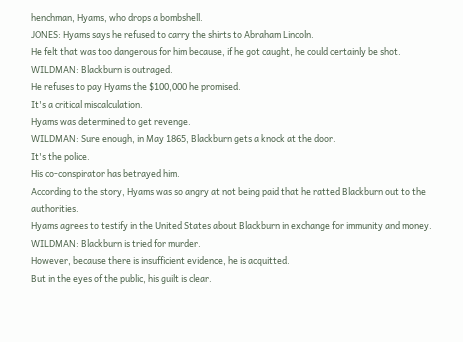henchman, Hyams, who drops a bombshell.
JONES: Hyams says he refused to carry the shirts to Abraham Lincoln.
He felt that was too dangerous for him because, if he got caught, he could certainly be shot.
WILDMAN: Blackburn is outraged.
He refuses to pay Hyams the $100,000 he promised.
It's a critical miscalculation.
Hyams was determined to get revenge.
WILDMAN: Sure enough, in May 1865, Blackburn gets a knock at the door.
It's the police.
His co-conspirator has betrayed him.
According to the story, Hyams was so angry at not being paid that he ratted Blackburn out to the authorities.
Hyams agrees to testify in the United States about Blackburn in exchange for immunity and money.
WILDMAN: Blackburn is tried for murder.
However, because there is insufficient evidence, he is acquitted.
But in the eyes of the public, his guilt is clear.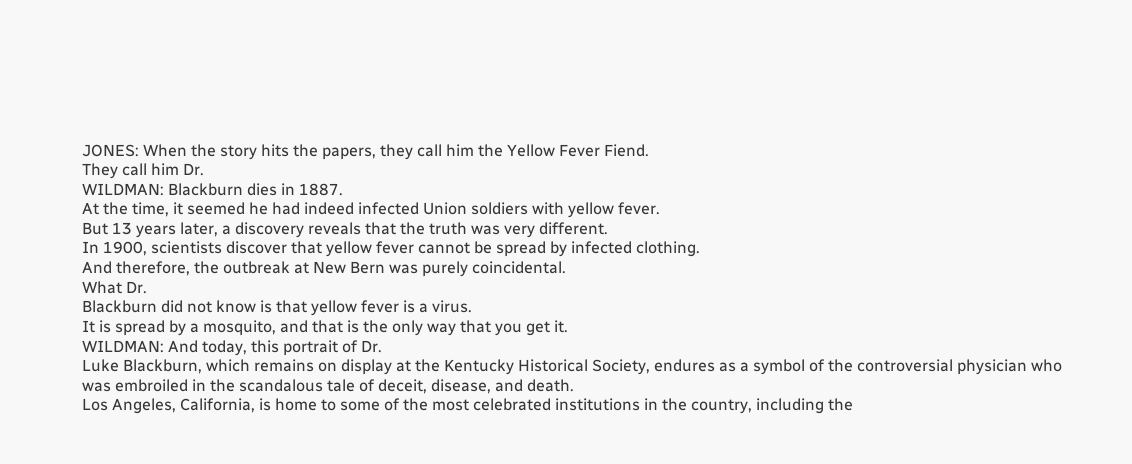JONES: When the story hits the papers, they call him the Yellow Fever Fiend.
They call him Dr.
WILDMAN: Blackburn dies in 1887.
At the time, it seemed he had indeed infected Union soldiers with yellow fever.
But 13 years later, a discovery reveals that the truth was very different.
In 1900, scientists discover that yellow fever cannot be spread by infected clothing.
And therefore, the outbreak at New Bern was purely coincidental.
What Dr.
Blackburn did not know is that yellow fever is a virus.
It is spread by a mosquito, and that is the only way that you get it.
WILDMAN: And today, this portrait of Dr.
Luke Blackburn, which remains on display at the Kentucky Historical Society, endures as a symbol of the controversial physician who was embroiled in the scandalous tale of deceit, disease, and death.
Los Angeles, California, is home to some of the most celebrated institutions in the country, including the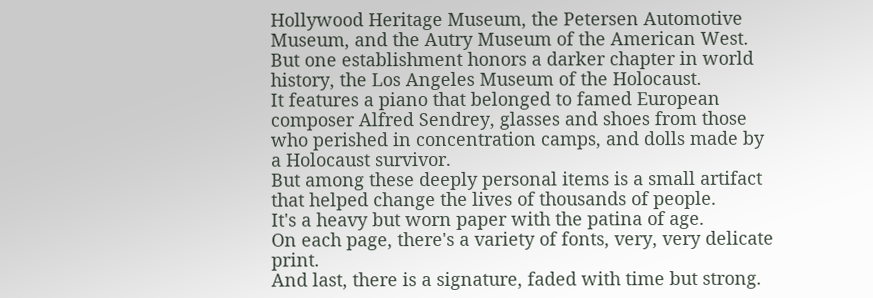Hollywood Heritage Museum, the Petersen Automotive Museum, and the Autry Museum of the American West.
But one establishment honors a darker chapter in world history, the Los Angeles Museum of the Holocaust.
It features a piano that belonged to famed European composer Alfred Sendrey, glasses and shoes from those who perished in concentration camps, and dolls made by a Holocaust survivor.
But among these deeply personal items is a small artifact that helped change the lives of thousands of people.
It's a heavy but worn paper with the patina of age.
On each page, there's a variety of fonts, very, very delicate print.
And last, there is a signature, faded with time but strong.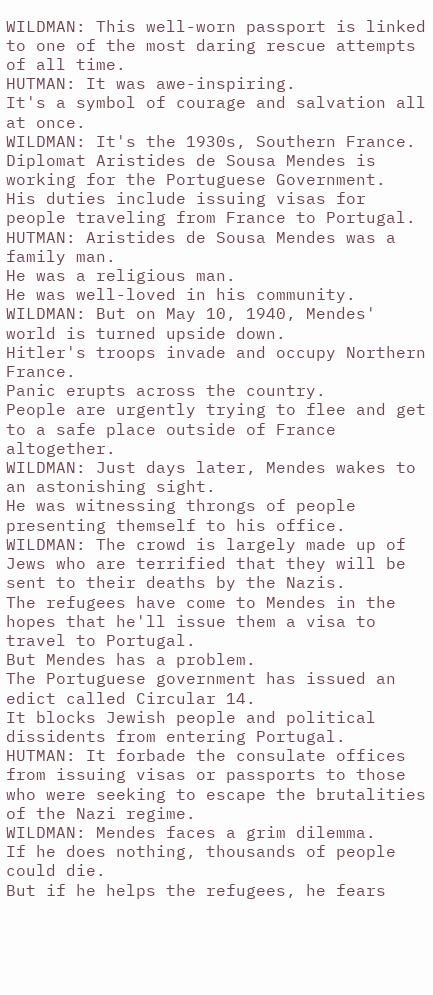WILDMAN: This well-worn passport is linked to one of the most daring rescue attempts of all time.
HUTMAN: It was awe-inspiring.
It's a symbol of courage and salvation all at once.
WILDMAN: It's the 1930s, Southern France.
Diplomat Aristides de Sousa Mendes is working for the Portuguese Government.
His duties include issuing visas for people traveling from France to Portugal.
HUTMAN: Aristides de Sousa Mendes was a family man.
He was a religious man.
He was well-loved in his community.
WILDMAN: But on May 10, 1940, Mendes' world is turned upside down.
Hitler's troops invade and occupy Northern France.
Panic erupts across the country.
People are urgently trying to flee and get to a safe place outside of France altogether.
WILDMAN: Just days later, Mendes wakes to an astonishing sight.
He was witnessing throngs of people presenting themself to his office.
WILDMAN: The crowd is largely made up of Jews who are terrified that they will be sent to their deaths by the Nazis.
The refugees have come to Mendes in the hopes that he'll issue them a visa to travel to Portugal.
But Mendes has a problem.
The Portuguese government has issued an edict called Circular 14.
It blocks Jewish people and political dissidents from entering Portugal.
HUTMAN: It forbade the consulate offices from issuing visas or passports to those who were seeking to escape the brutalities of the Nazi regime.
WILDMAN: Mendes faces a grim dilemma.
If he does nothing, thousands of people could die.
But if he helps the refugees, he fears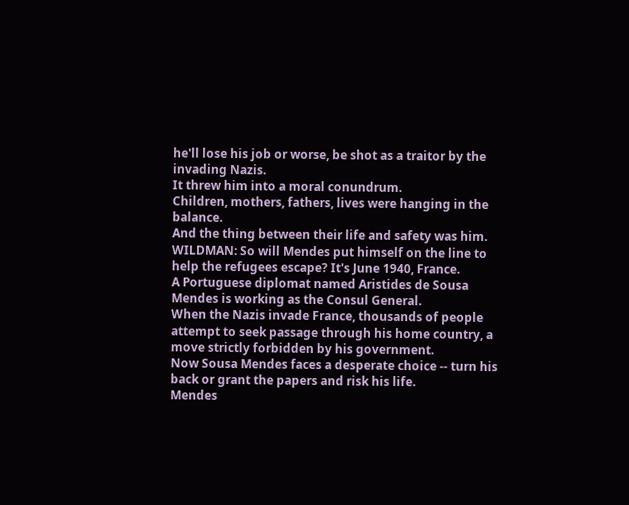he'll lose his job or worse, be shot as a traitor by the invading Nazis.
It threw him into a moral conundrum.
Children, mothers, fathers, lives were hanging in the balance.
And the thing between their life and safety was him.
WILDMAN: So will Mendes put himself on the line to help the refugees escape? It's June 1940, France.
A Portuguese diplomat named Aristides de Sousa Mendes is working as the Consul General.
When the Nazis invade France, thousands of people attempt to seek passage through his home country, a move strictly forbidden by his government.
Now Sousa Mendes faces a desperate choice -- turn his back or grant the papers and risk his life.
Mendes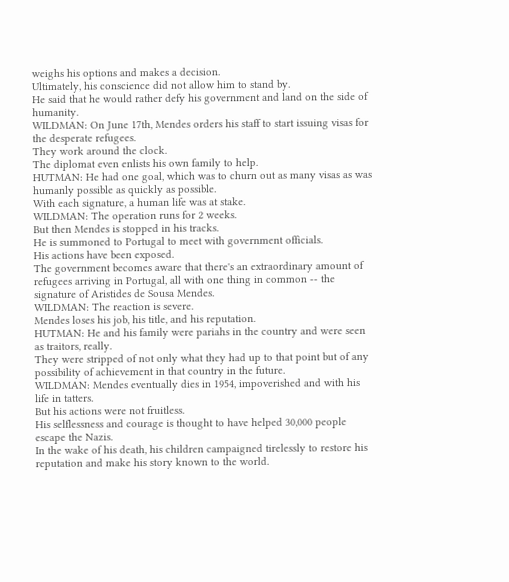weighs his options and makes a decision.
Ultimately, his conscience did not allow him to stand by.
He said that he would rather defy his government and land on the side of humanity.
WILDMAN: On June 17th, Mendes orders his staff to start issuing visas for the desperate refugees.
They work around the clock.
The diplomat even enlists his own family to help.
HUTMAN: He had one goal, which was to churn out as many visas as was humanly possible as quickly as possible.
With each signature, a human life was at stake.
WILDMAN: The operation runs for 2 weeks.
But then Mendes is stopped in his tracks.
He is summoned to Portugal to meet with government officials.
His actions have been exposed.
The government becomes aware that there's an extraordinary amount of refugees arriving in Portugal, all with one thing in common -- the signature of Aristides de Sousa Mendes.
WILDMAN: The reaction is severe.
Mendes loses his job, his title, and his reputation.
HUTMAN: He and his family were pariahs in the country and were seen as traitors, really.
They were stripped of not only what they had up to that point but of any possibility of achievement in that country in the future.
WILDMAN: Mendes eventually dies in 1954, impoverished and with his life in tatters.
But his actions were not fruitless.
His selflessness and courage is thought to have helped 30,000 people escape the Nazis.
In the wake of his death, his children campaigned tirelessly to restore his reputation and make his story known to the world.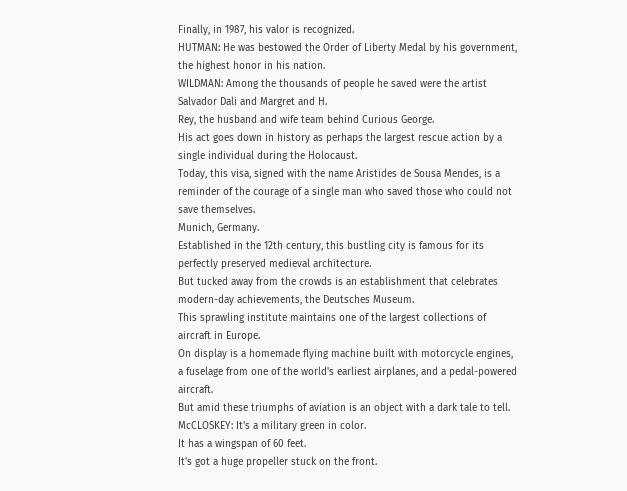Finally, in 1987, his valor is recognized.
HUTMAN: He was bestowed the Order of Liberty Medal by his government, the highest honor in his nation.
WILDMAN: Among the thousands of people he saved were the artist Salvador Dali and Margret and H.
Rey, the husband and wife team behind Curious George.
His act goes down in history as perhaps the largest rescue action by a single individual during the Holocaust.
Today, this visa, signed with the name Aristides de Sousa Mendes, is a reminder of the courage of a single man who saved those who could not save themselves.
Munich, Germany.
Established in the 12th century, this bustling city is famous for its perfectly preserved medieval architecture.
But tucked away from the crowds is an establishment that celebrates modern-day achievements, the Deutsches Museum.
This sprawling institute maintains one of the largest collections of aircraft in Europe.
On display is a homemade flying machine built with motorcycle engines, a fuselage from one of the world's earliest airplanes, and a pedal-powered aircraft.
But amid these triumphs of aviation is an object with a dark tale to tell.
McCLOSKEY: It's a military green in color.
It has a wingspan of 60 feet.
It's got a huge propeller stuck on the front.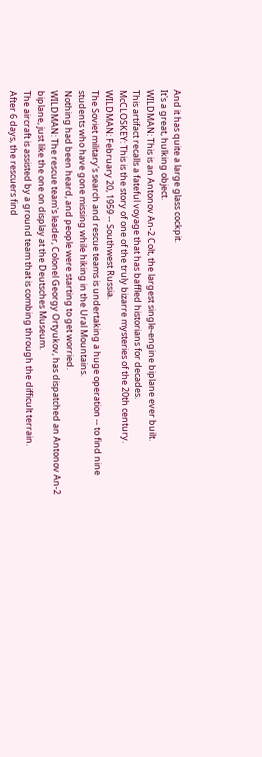And it has quite a large glass cockpit.
It's a great, hulking object.
WILDMAN: This is an Antonov An-2 Colt, the largest single-engine biplane ever built.
This artifact recalls a fateful voyage that has baffled historians for decades.
McCLOSKEY: This is the story of one of the truly bizarre mysteries of the 20th century.
WILDMAN: February 20, 1959 -- Southwest Russia.
The Soviet military's search and rescue teams is undertaking a huge operation -- to find nine students who have gone missing while hiking in the Ural Mountains.
Nothing had been heard, and people were starting to get worried.
WILDMAN: The rescue team's leader, Colonel Georgy Ortyukov, has dispatched an Antonov An-2 biplane, just like the one on display at the Deutsches Museum.
The aircraft is assisted by a ground team that is combing through the difficult terrain.
After 6 days, the rescuers find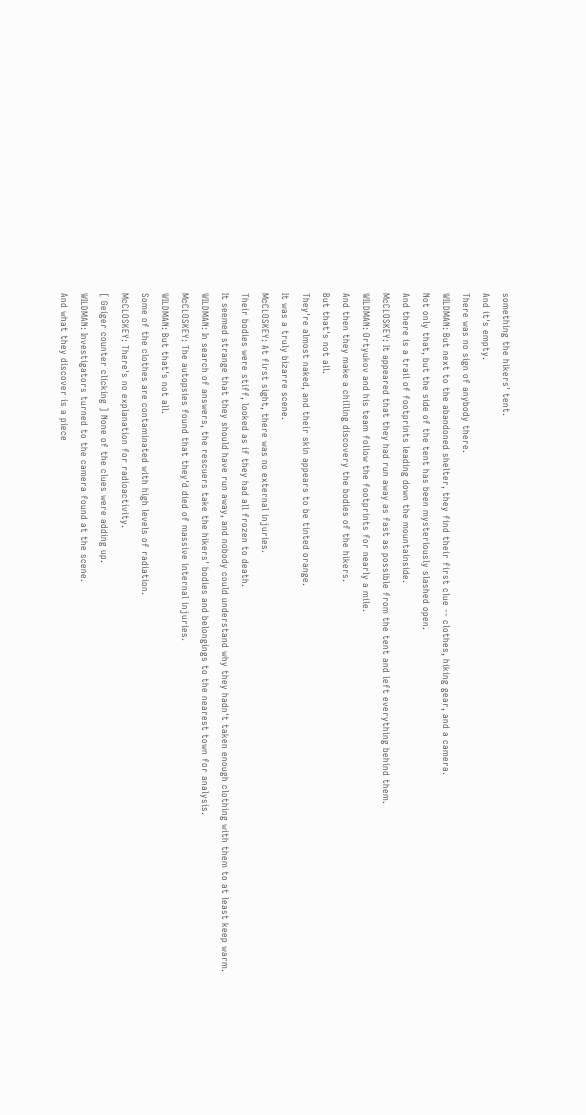something the hikers' tent.
And it's empty.
There was no sign of anybody there.
WILDMAN: But next to the abandoned shelter, they find their first clue -- clothes, hiking gear, and a camera.
Not only that, but the side of the tent has been mysteriously slashed open.
And there is a trail of footprints leading down the mountainside.
McCLOSKEY: It appeared that they had run away as fast as possible from the tent and left everything behind them.
WILDMAN: Ortyukov and his team follow the footprints for nearly a mile.
And then they make a chilling discovery the bodies of the hikers.
But that's not all.
They're almost naked, and their skin appears to be tinted orange.
It was a truly bizarre scene.
McCLOSKEY: At first sight, there was no external injuries.
Their bodies were stiff, looked as if they had all frozen to death.
It seemed strange that they should have run away, and nobody could understand why they hadn't taken enough clothing with them to at least keep warm.
WILDMAN: In search of answers, the rescuers take the hikers' bodies and belongings to the nearest town for analysis.
McCLOSKEY: The autopsies found that they'd died of massive internal injuries.
WILDMAN: But that's not all.
Some of the clothes are contaminated with high levels of radiation.
McCLOSKEY: There's no explanation for radioactivity.
[ Geiger counter clicking ] None of the clues were adding up.
WILDMAN: Investigators turned to the camera found at the scene.
And what they discover is a piece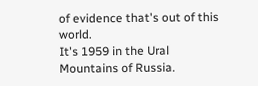of evidence that's out of this world.
It's 1959 in the Ural Mountains of Russia.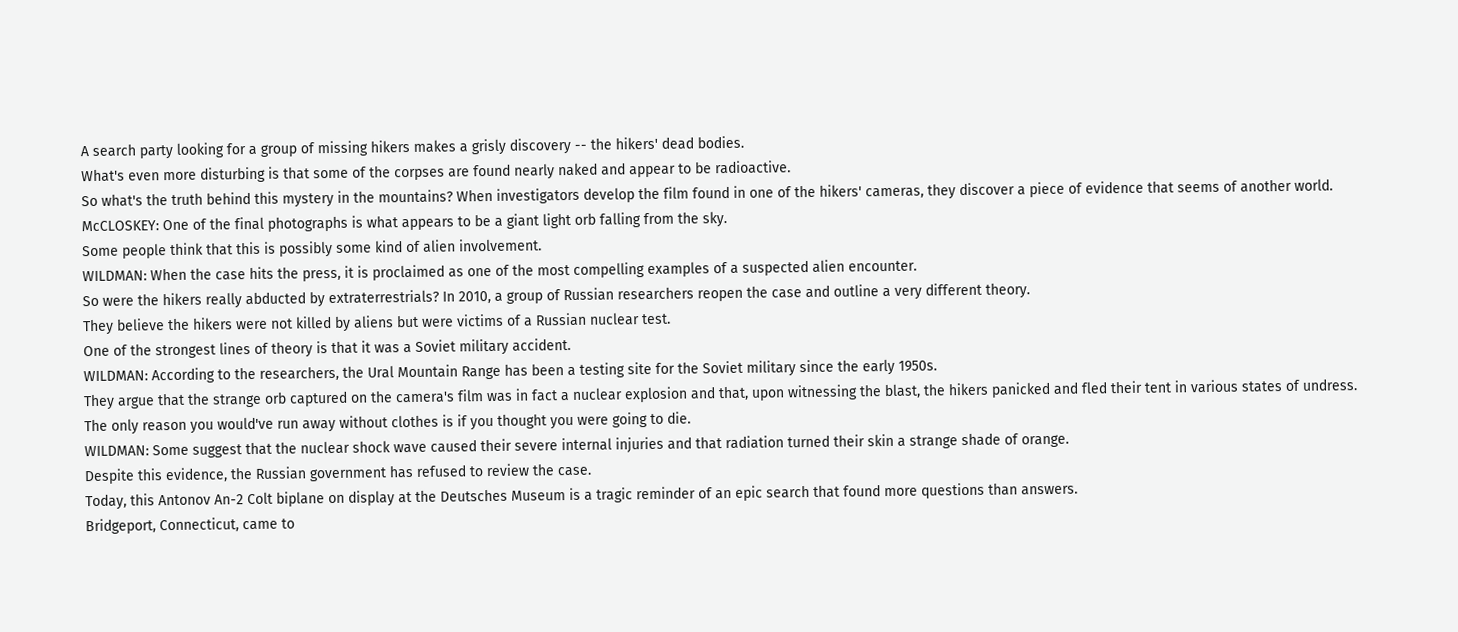A search party looking for a group of missing hikers makes a grisly discovery -- the hikers' dead bodies.
What's even more disturbing is that some of the corpses are found nearly naked and appear to be radioactive.
So what's the truth behind this mystery in the mountains? When investigators develop the film found in one of the hikers' cameras, they discover a piece of evidence that seems of another world.
McCLOSKEY: One of the final photographs is what appears to be a giant light orb falling from the sky.
Some people think that this is possibly some kind of alien involvement.
WILDMAN: When the case hits the press, it is proclaimed as one of the most compelling examples of a suspected alien encounter.
So were the hikers really abducted by extraterrestrials? In 2010, a group of Russian researchers reopen the case and outline a very different theory.
They believe the hikers were not killed by aliens but were victims of a Russian nuclear test.
One of the strongest lines of theory is that it was a Soviet military accident.
WILDMAN: According to the researchers, the Ural Mountain Range has been a testing site for the Soviet military since the early 1950s.
They argue that the strange orb captured on the camera's film was in fact a nuclear explosion and that, upon witnessing the blast, the hikers panicked and fled their tent in various states of undress.
The only reason you would've run away without clothes is if you thought you were going to die.
WILDMAN: Some suggest that the nuclear shock wave caused their severe internal injuries and that radiation turned their skin a strange shade of orange.
Despite this evidence, the Russian government has refused to review the case.
Today, this Antonov An-2 Colt biplane on display at the Deutsches Museum is a tragic reminder of an epic search that found more questions than answers.
Bridgeport, Connecticut, came to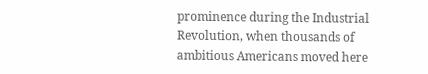prominence during the Industrial Revolution, when thousands of ambitious Americans moved here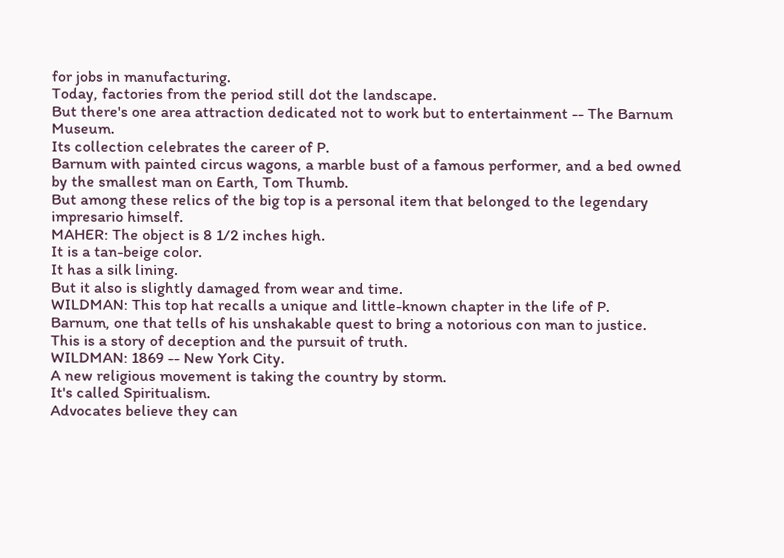for jobs in manufacturing.
Today, factories from the period still dot the landscape.
But there's one area attraction dedicated not to work but to entertainment -- The Barnum Museum.
Its collection celebrates the career of P.
Barnum with painted circus wagons, a marble bust of a famous performer, and a bed owned by the smallest man on Earth, Tom Thumb.
But among these relics of the big top is a personal item that belonged to the legendary impresario himself.
MAHER: The object is 8 1/2 inches high.
It is a tan-beige color.
It has a silk lining.
But it also is slightly damaged from wear and time.
WILDMAN: This top hat recalls a unique and little-known chapter in the life of P.
Barnum, one that tells of his unshakable quest to bring a notorious con man to justice.
This is a story of deception and the pursuit of truth.
WILDMAN: 1869 -- New York City.
A new religious movement is taking the country by storm.
It's called Spiritualism.
Advocates believe they can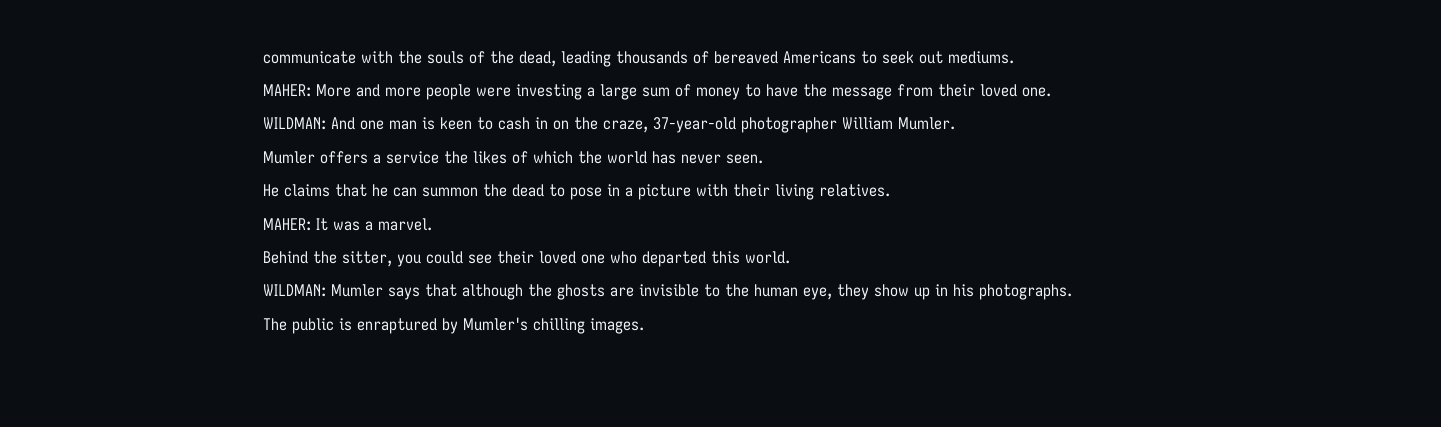communicate with the souls of the dead, leading thousands of bereaved Americans to seek out mediums.
MAHER: More and more people were investing a large sum of money to have the message from their loved one.
WILDMAN: And one man is keen to cash in on the craze, 37-year-old photographer William Mumler.
Mumler offers a service the likes of which the world has never seen.
He claims that he can summon the dead to pose in a picture with their living relatives.
MAHER: It was a marvel.
Behind the sitter, you could see their loved one who departed this world.
WILDMAN: Mumler says that although the ghosts are invisible to the human eye, they show up in his photographs.
The public is enraptured by Mumler's chilling images.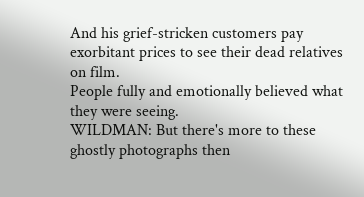And his grief-stricken customers pay exorbitant prices to see their dead relatives on film.
People fully and emotionally believed what they were seeing.
WILDMAN: But there's more to these ghostly photographs then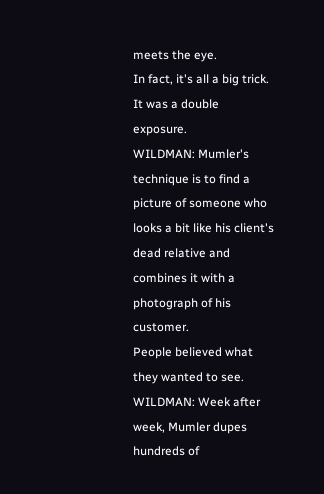meets the eye.
In fact, it's all a big trick.
It was a double exposure.
WILDMAN: Mumler's technique is to find a picture of someone who looks a bit like his client's dead relative and combines it with a photograph of his customer.
People believed what they wanted to see.
WILDMAN: Week after week, Mumler dupes hundreds of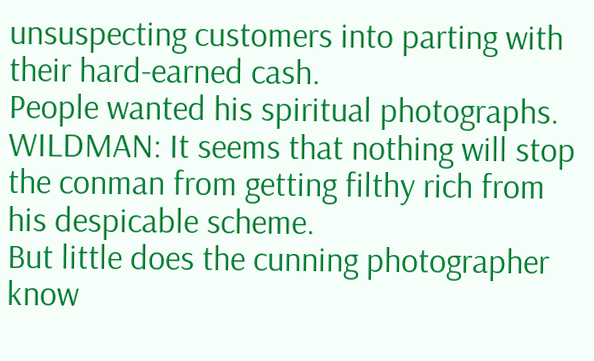unsuspecting customers into parting with their hard-earned cash.
People wanted his spiritual photographs.
WILDMAN: It seems that nothing will stop the conman from getting filthy rich from his despicable scheme.
But little does the cunning photographer know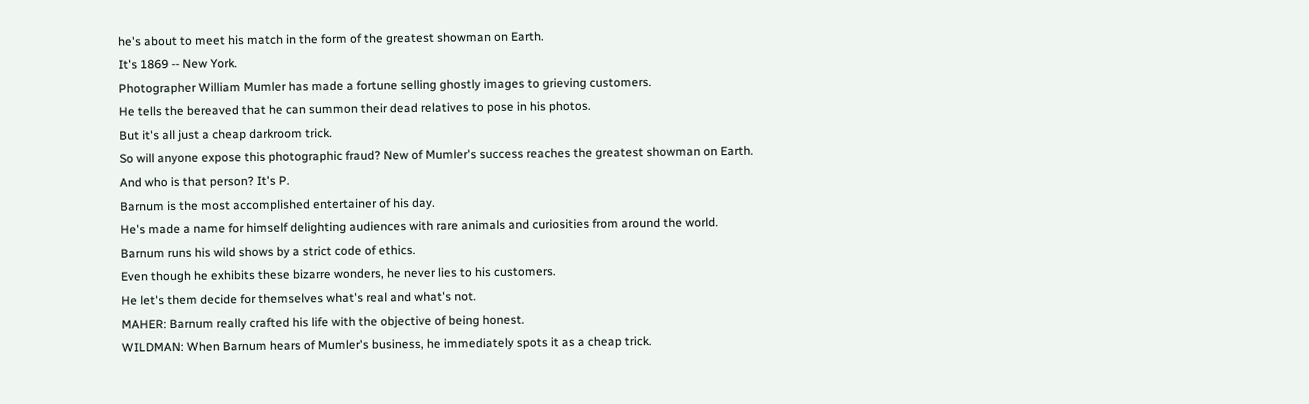he's about to meet his match in the form of the greatest showman on Earth.
It's 1869 -- New York.
Photographer William Mumler has made a fortune selling ghostly images to grieving customers.
He tells the bereaved that he can summon their dead relatives to pose in his photos.
But it's all just a cheap darkroom trick.
So will anyone expose this photographic fraud? New of Mumler's success reaches the greatest showman on Earth.
And who is that person? It's P.
Barnum is the most accomplished entertainer of his day.
He's made a name for himself delighting audiences with rare animals and curiosities from around the world.
Barnum runs his wild shows by a strict code of ethics.
Even though he exhibits these bizarre wonders, he never lies to his customers.
He let's them decide for themselves what's real and what's not.
MAHER: Barnum really crafted his life with the objective of being honest.
WILDMAN: When Barnum hears of Mumler's business, he immediately spots it as a cheap trick.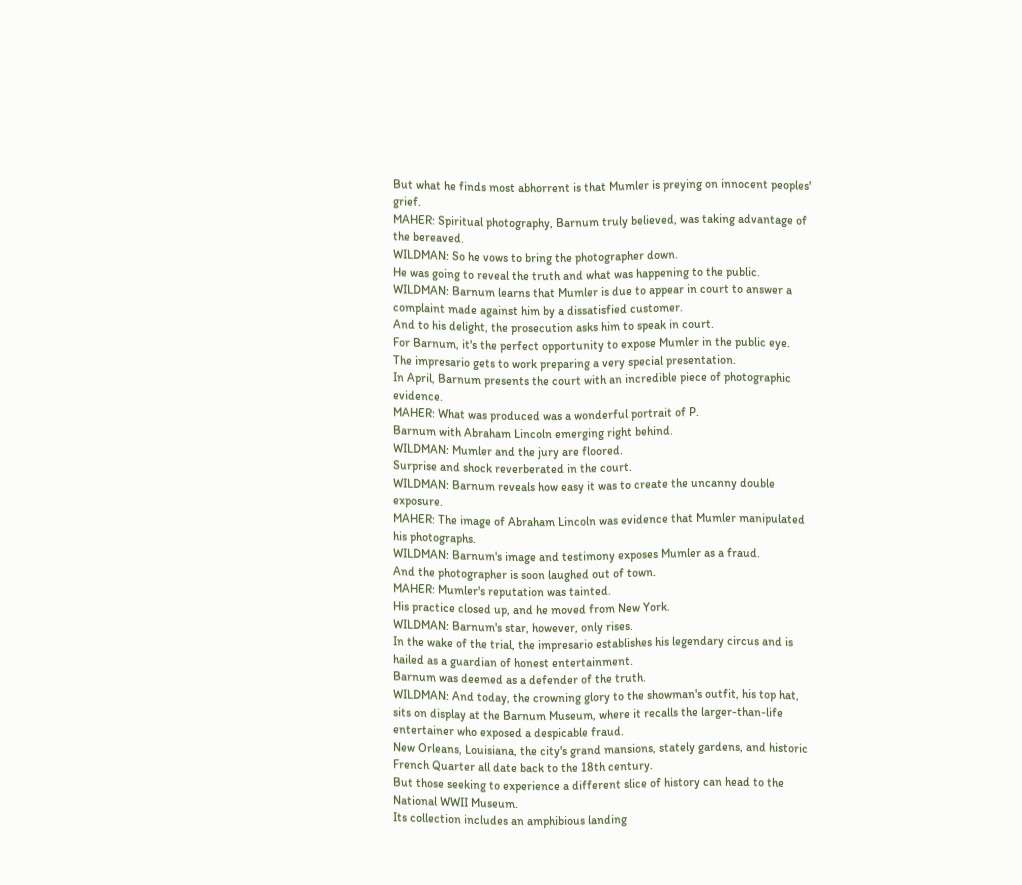But what he finds most abhorrent is that Mumler is preying on innocent peoples' grief.
MAHER: Spiritual photography, Barnum truly believed, was taking advantage of the bereaved.
WILDMAN: So he vows to bring the photographer down.
He was going to reveal the truth and what was happening to the public.
WILDMAN: Barnum learns that Mumler is due to appear in court to answer a complaint made against him by a dissatisfied customer.
And to his delight, the prosecution asks him to speak in court.
For Barnum, it's the perfect opportunity to expose Mumler in the public eye.
The impresario gets to work preparing a very special presentation.
In April, Barnum presents the court with an incredible piece of photographic evidence.
MAHER: What was produced was a wonderful portrait of P.
Barnum with Abraham Lincoln emerging right behind.
WILDMAN: Mumler and the jury are floored.
Surprise and shock reverberated in the court.
WILDMAN: Barnum reveals how easy it was to create the uncanny double exposure.
MAHER: The image of Abraham Lincoln was evidence that Mumler manipulated his photographs.
WILDMAN: Barnum's image and testimony exposes Mumler as a fraud.
And the photographer is soon laughed out of town.
MAHER: Mumler's reputation was tainted.
His practice closed up, and he moved from New York.
WILDMAN: Barnum's star, however, only rises.
In the wake of the trial, the impresario establishes his legendary circus and is hailed as a guardian of honest entertainment.
Barnum was deemed as a defender of the truth.
WILDMAN: And today, the crowning glory to the showman's outfit, his top hat, sits on display at the Barnum Museum, where it recalls the larger-than-life entertainer who exposed a despicable fraud.
New Orleans, Louisiana, the city's grand mansions, stately gardens, and historic French Quarter all date back to the 18th century.
But those seeking to experience a different slice of history can head to the National WWII Museum.
Its collection includes an amphibious landing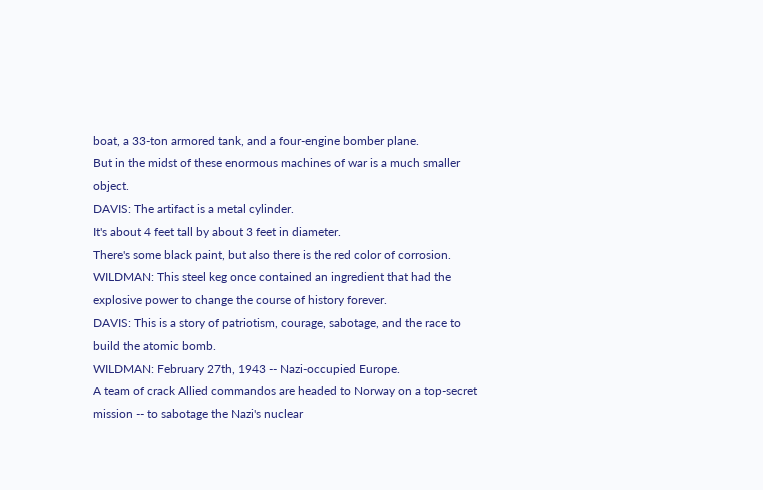boat, a 33-ton armored tank, and a four-engine bomber plane.
But in the midst of these enormous machines of war is a much smaller object.
DAVIS: The artifact is a metal cylinder.
It's about 4 feet tall by about 3 feet in diameter.
There's some black paint, but also there is the red color of corrosion.
WILDMAN: This steel keg once contained an ingredient that had the explosive power to change the course of history forever.
DAVIS: This is a story of patriotism, courage, sabotage, and the race to build the atomic bomb.
WILDMAN: February 27th, 1943 -- Nazi-occupied Europe.
A team of crack Allied commandos are headed to Norway on a top-secret mission -- to sabotage the Nazi's nuclear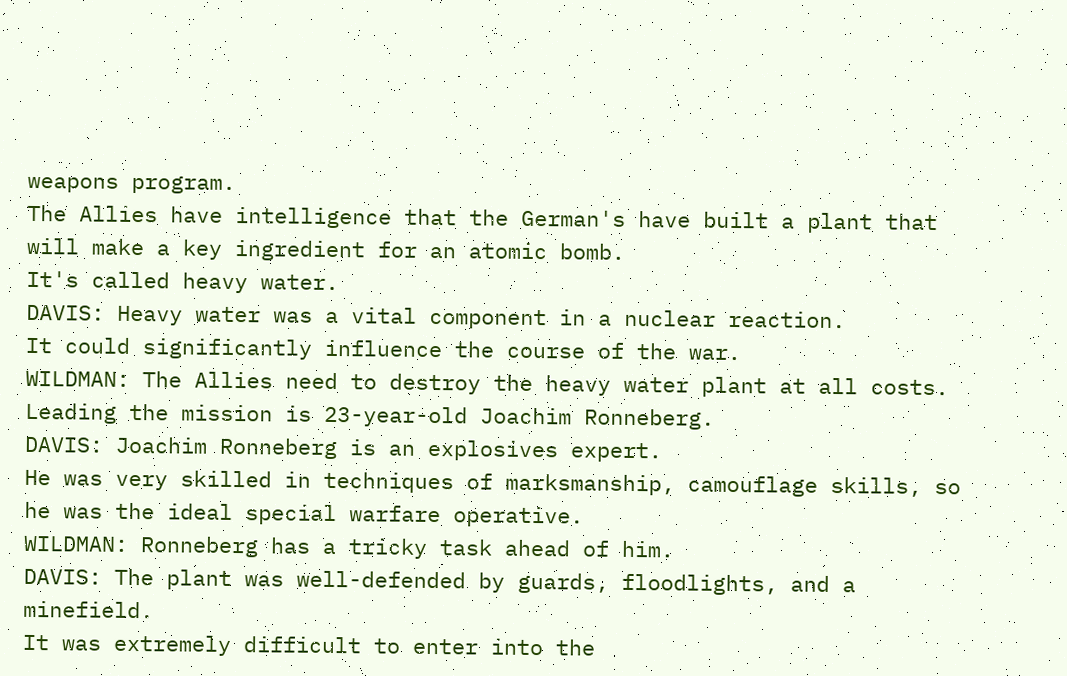weapons program.
The Allies have intelligence that the German's have built a plant that will make a key ingredient for an atomic bomb.
It's called heavy water.
DAVIS: Heavy water was a vital component in a nuclear reaction.
It could significantly influence the course of the war.
WILDMAN: The Allies need to destroy the heavy water plant at all costs.
Leading the mission is 23-year-old Joachim Ronneberg.
DAVIS: Joachim Ronneberg is an explosives expert.
He was very skilled in techniques of marksmanship, camouflage skills, so he was the ideal special warfare operative.
WILDMAN: Ronneberg has a tricky task ahead of him.
DAVIS: The plant was well-defended by guards, floodlights, and a minefield.
It was extremely difficult to enter into the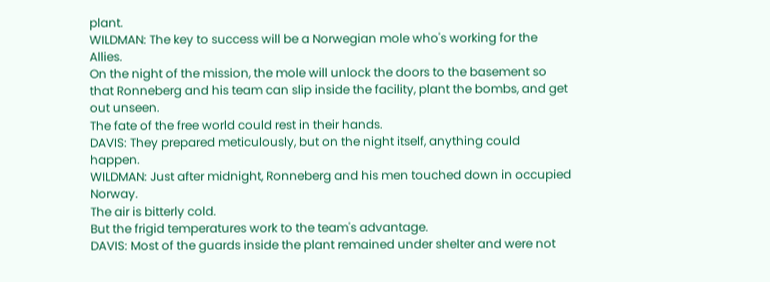plant.
WILDMAN: The key to success will be a Norwegian mole who's working for the Allies.
On the night of the mission, the mole will unlock the doors to the basement so that Ronneberg and his team can slip inside the facility, plant the bombs, and get out unseen.
The fate of the free world could rest in their hands.
DAVIS: They prepared meticulously, but on the night itself, anything could happen.
WILDMAN: Just after midnight, Ronneberg and his men touched down in occupied Norway.
The air is bitterly cold.
But the frigid temperatures work to the team's advantage.
DAVIS: Most of the guards inside the plant remained under shelter and were not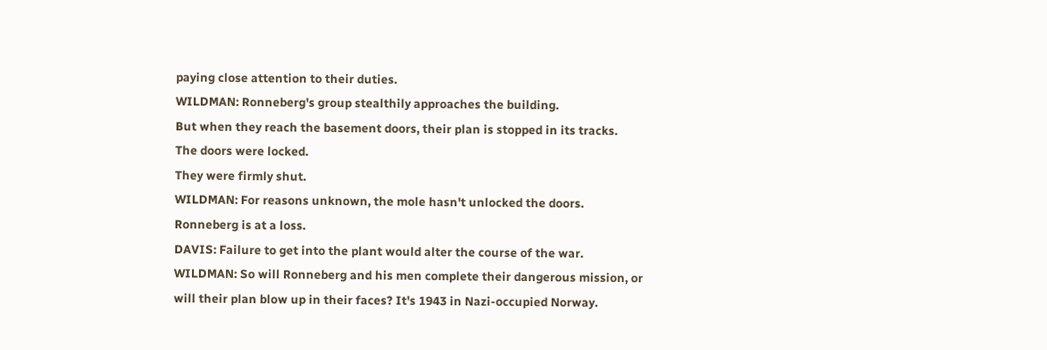paying close attention to their duties.
WILDMAN: Ronneberg's group stealthily approaches the building.
But when they reach the basement doors, their plan is stopped in its tracks.
The doors were locked.
They were firmly shut.
WILDMAN: For reasons unknown, the mole hasn't unlocked the doors.
Ronneberg is at a loss.
DAVIS: Failure to get into the plant would alter the course of the war.
WILDMAN: So will Ronneberg and his men complete their dangerous mission, or will their plan blow up in their faces? It's 1943 in Nazi-occupied Norway.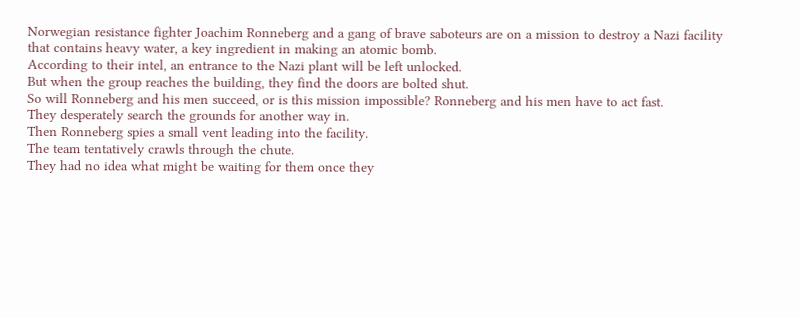Norwegian resistance fighter Joachim Ronneberg and a gang of brave saboteurs are on a mission to destroy a Nazi facility that contains heavy water, a key ingredient in making an atomic bomb.
According to their intel, an entrance to the Nazi plant will be left unlocked.
But when the group reaches the building, they find the doors are bolted shut.
So will Ronneberg and his men succeed, or is this mission impossible? Ronneberg and his men have to act fast.
They desperately search the grounds for another way in.
Then Ronneberg spies a small vent leading into the facility.
The team tentatively crawls through the chute.
They had no idea what might be waiting for them once they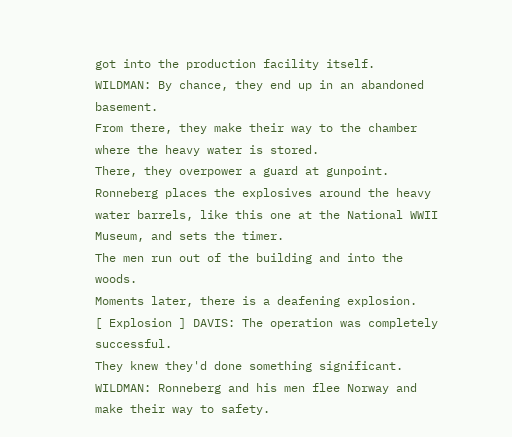got into the production facility itself.
WILDMAN: By chance, they end up in an abandoned basement.
From there, they make their way to the chamber where the heavy water is stored.
There, they overpower a guard at gunpoint.
Ronneberg places the explosives around the heavy water barrels, like this one at the National WWII Museum, and sets the timer.
The men run out of the building and into the woods.
Moments later, there is a deafening explosion.
[ Explosion ] DAVIS: The operation was completely successful.
They knew they'd done something significant.
WILDMAN: Ronneberg and his men flee Norway and make their way to safety.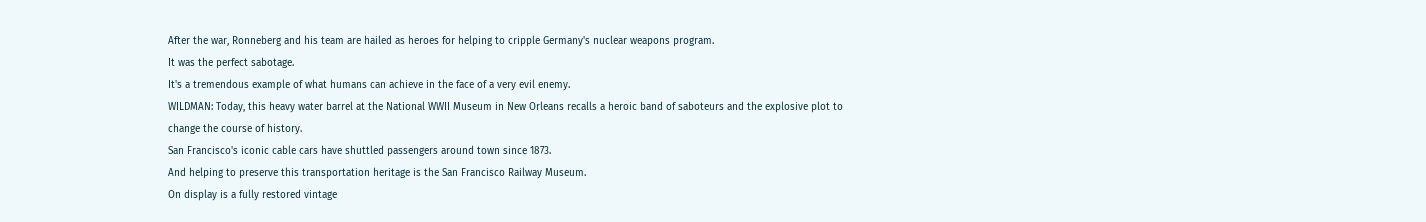After the war, Ronneberg and his team are hailed as heroes for helping to cripple Germany's nuclear weapons program.
It was the perfect sabotage.
It's a tremendous example of what humans can achieve in the face of a very evil enemy.
WILDMAN: Today, this heavy water barrel at the National WWII Museum in New Orleans recalls a heroic band of saboteurs and the explosive plot to change the course of history.
San Francisco's iconic cable cars have shuttled passengers around town since 1873.
And helping to preserve this transportation heritage is the San Francisco Railway Museum.
On display is a fully restored vintage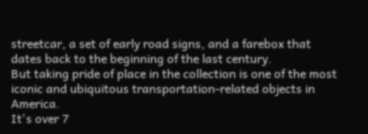streetcar, a set of early road signs, and a farebox that dates back to the beginning of the last century.
But taking pride of place in the collection is one of the most iconic and ubiquitous transportation-related objects in America.
It's over 7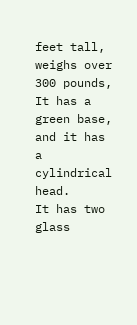feet tall, weighs over 300 pounds, It has a green base, and it has a cylindrical head.
It has two glass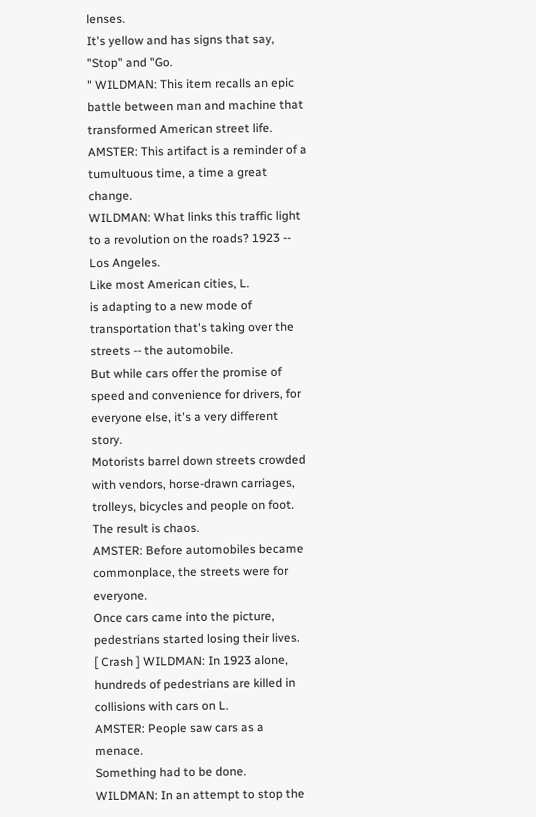lenses.
It's yellow and has signs that say, "Stop" and "Go.
" WILDMAN: This item recalls an epic battle between man and machine that transformed American street life.
AMSTER: This artifact is a reminder of a tumultuous time, a time a great change.
WILDMAN: What links this traffic light to a revolution on the roads? 1923 -- Los Angeles.
Like most American cities, L.
is adapting to a new mode of transportation that's taking over the streets -- the automobile.
But while cars offer the promise of speed and convenience for drivers, for everyone else, it's a very different story.
Motorists barrel down streets crowded with vendors, horse-drawn carriages, trolleys, bicycles and people on foot.
The result is chaos.
AMSTER: Before automobiles became commonplace, the streets were for everyone.
Once cars came into the picture, pedestrians started losing their lives.
[ Crash ] WILDMAN: In 1923 alone, hundreds of pedestrians are killed in collisions with cars on L.
AMSTER: People saw cars as a menace.
Something had to be done.
WILDMAN: In an attempt to stop the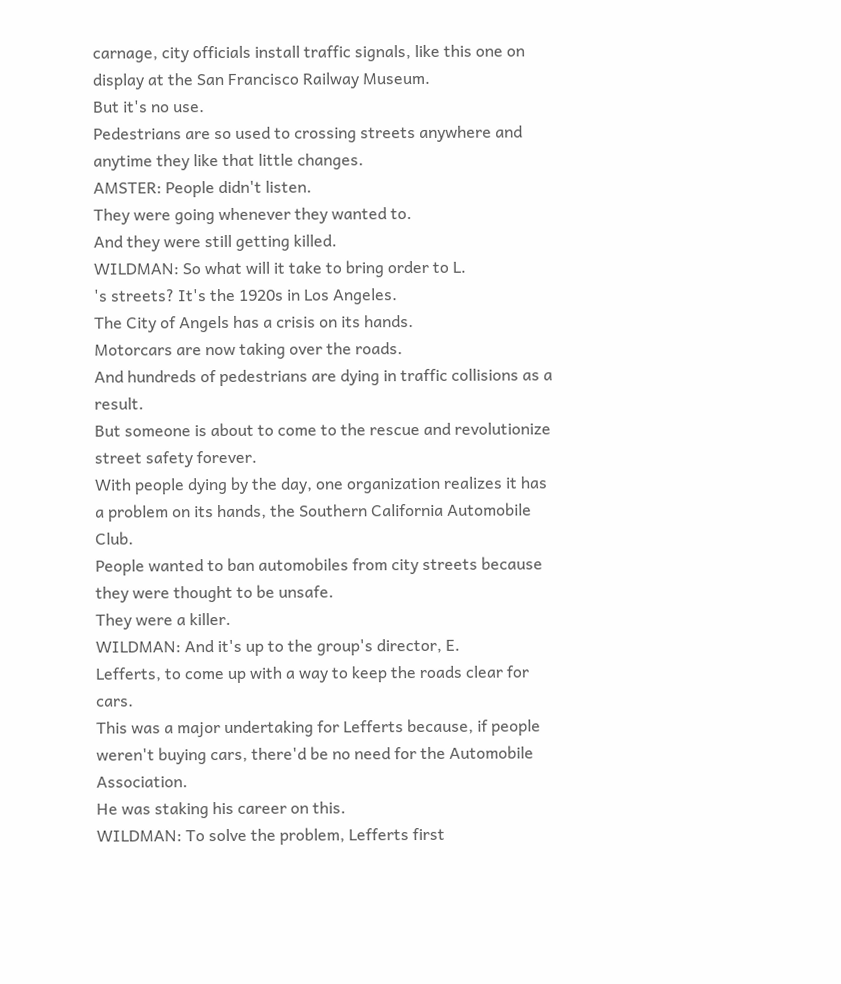carnage, city officials install traffic signals, like this one on display at the San Francisco Railway Museum.
But it's no use.
Pedestrians are so used to crossing streets anywhere and anytime they like that little changes.
AMSTER: People didn't listen.
They were going whenever they wanted to.
And they were still getting killed.
WILDMAN: So what will it take to bring order to L.
's streets? It's the 1920s in Los Angeles.
The City of Angels has a crisis on its hands.
Motorcars are now taking over the roads.
And hundreds of pedestrians are dying in traffic collisions as a result.
But someone is about to come to the rescue and revolutionize street safety forever.
With people dying by the day, one organization realizes it has a problem on its hands, the Southern California Automobile Club.
People wanted to ban automobiles from city streets because they were thought to be unsafe.
They were a killer.
WILDMAN: And it's up to the group's director, E.
Lefferts, to come up with a way to keep the roads clear for cars.
This was a major undertaking for Lefferts because, if people weren't buying cars, there'd be no need for the Automobile Association.
He was staking his career on this.
WILDMAN: To solve the problem, Lefferts first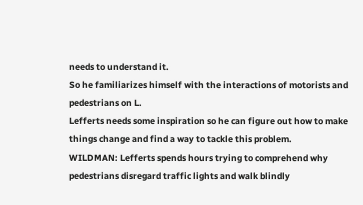needs to understand it.
So he familiarizes himself with the interactions of motorists and pedestrians on L.
Lefferts needs some inspiration so he can figure out how to make things change and find a way to tackle this problem.
WILDMAN: Lefferts spends hours trying to comprehend why pedestrians disregard traffic lights and walk blindly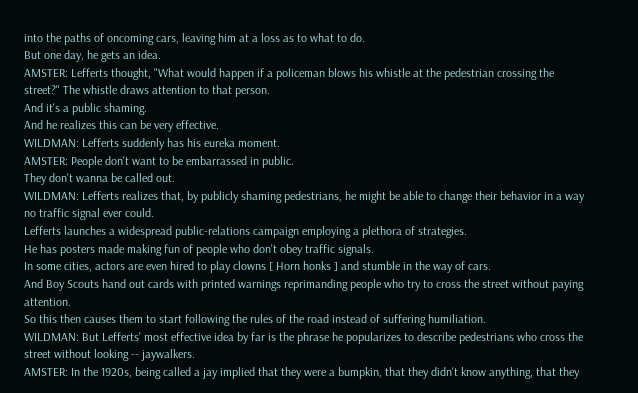into the paths of oncoming cars, leaving him at a loss as to what to do.
But one day, he gets an idea.
AMSTER: Lefferts thought, "What would happen if a policeman blows his whistle at the pedestrian crossing the street?" The whistle draws attention to that person.
And it's a public shaming.
And he realizes this can be very effective.
WILDMAN: Lefferts suddenly has his eureka moment.
AMSTER: People don't want to be embarrassed in public.
They don't wanna be called out.
WILDMAN: Lefferts realizes that, by publicly shaming pedestrians, he might be able to change their behavior in a way no traffic signal ever could.
Lefferts launches a widespread public-relations campaign employing a plethora of strategies.
He has posters made making fun of people who don't obey traffic signals.
In some cities, actors are even hired to play clowns [ Horn honks ] and stumble in the way of cars.
And Boy Scouts hand out cards with printed warnings reprimanding people who try to cross the street without paying attention.
So this then causes them to start following the rules of the road instead of suffering humiliation.
WILDMAN: But Lefferts' most effective idea by far is the phrase he popularizes to describe pedestrians who cross the street without looking -- jaywalkers.
AMSTER: In the 1920s, being called a jay implied that they were a bumpkin, that they didn't know anything, that they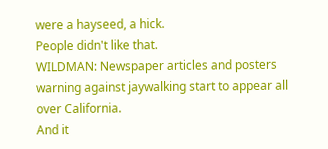were a hayseed, a hick.
People didn't like that.
WILDMAN: Newspaper articles and posters warning against jaywalking start to appear all over California.
And it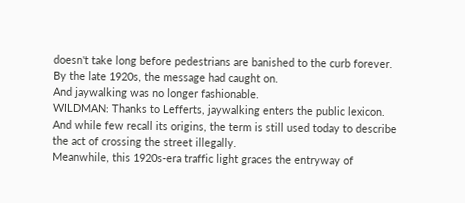doesn't take long before pedestrians are banished to the curb forever.
By the late 1920s, the message had caught on.
And jaywalking was no longer fashionable.
WILDMAN: Thanks to Lefferts, jaywalking enters the public lexicon.
And while few recall its origins, the term is still used today to describe the act of crossing the street illegally.
Meanwhile, this 1920s-era traffic light graces the entryway of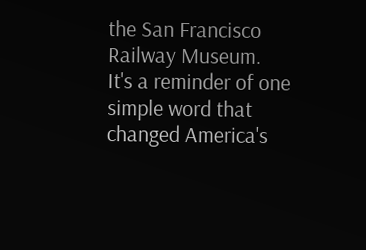the San Francisco Railway Museum.
It's a reminder of one simple word that changed America's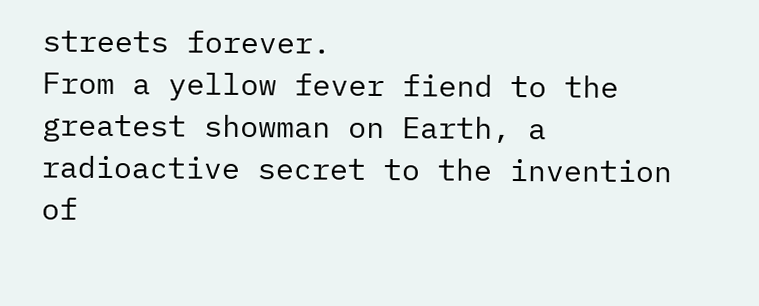streets forever.
From a yellow fever fiend to the greatest showman on Earth, a radioactive secret to the invention of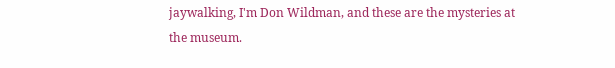jaywalking, I'm Don Wildman, and these are the mysteries at the museum.